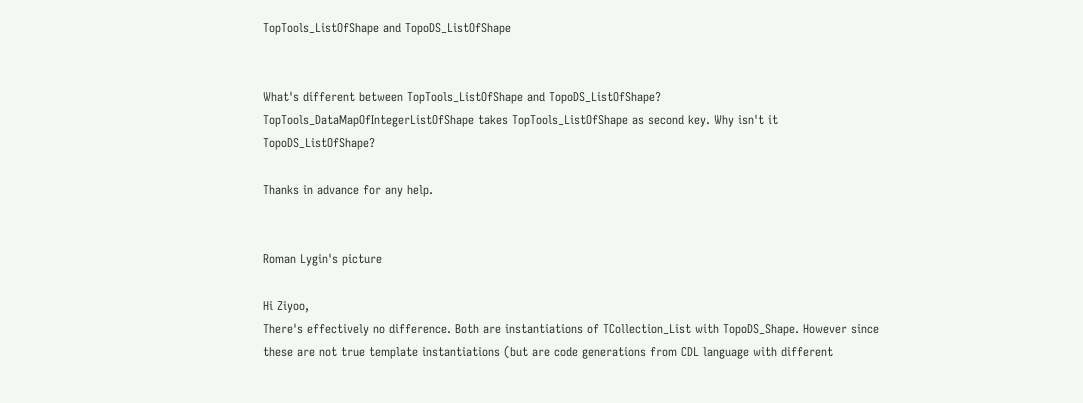TopTools_ListOfShape and TopoDS_ListOfShape


What's different between TopTools_ListOfShape and TopoDS_ListOfShape?
TopTools_DataMapOfIntegerListOfShape takes TopTools_ListOfShape as second key. Why isn't it TopoDS_ListOfShape?

Thanks in advance for any help.


Roman Lygin's picture

Hi Ziyoo,
There's effectively no difference. Both are instantiations of TCollection_List with TopoDS_Shape. However since these are not true template instantiations (but are code generations from CDL language with different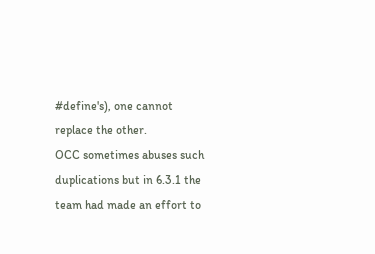#define's), one cannot replace the other.
OCC sometimes abuses such duplications but in 6.3.1 the team had made an effort to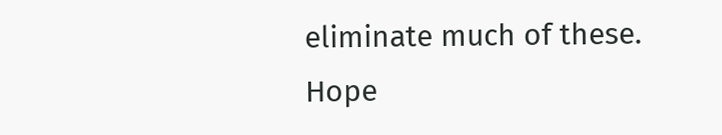eliminate much of these.
Hope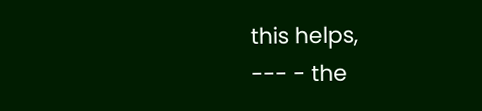this helps,
--- - the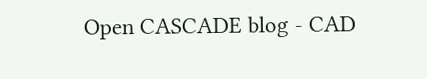Open CASCADE blog - CAD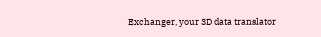Exchanger, your 3D data translator